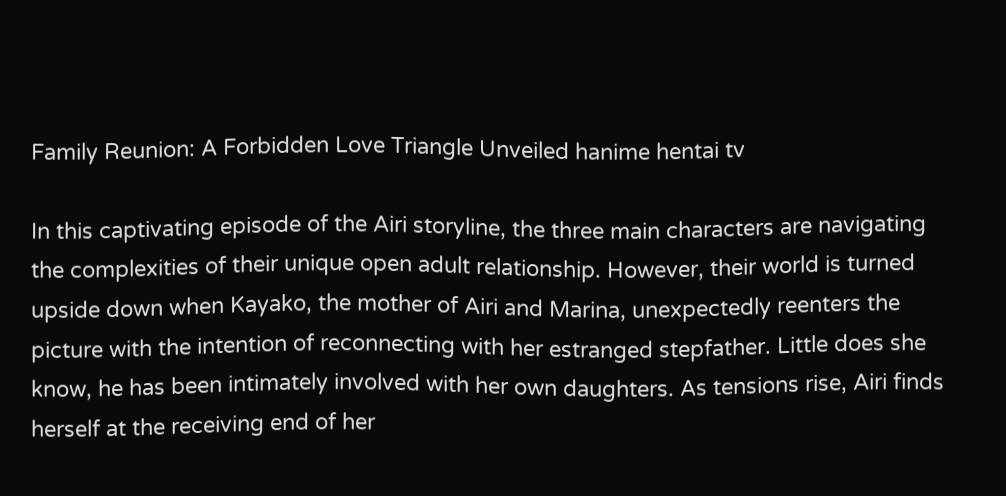Family Reunion: A Forbidden Love Triangle Unveiled hanime hentai tv

In this captivating episode of the Airi storyline, the three main characters are navigating the complexities of their unique open adult relationship. However, their world is turned upside down when Kayako, the mother of Airi and Marina, unexpectedly reenters the picture with the intention of reconnecting with her estranged stepfather. Little does she know, he has been intimately involved with her own daughters. As tensions rise, Airi finds herself at the receiving end of her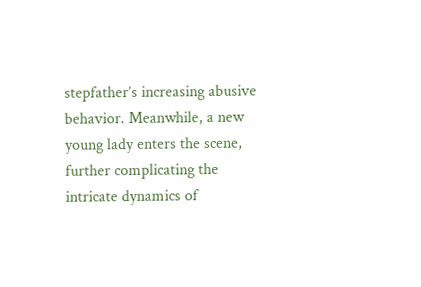stepfather’s increasing abusive behavior. Meanwhile, a new young lady enters the scene, further complicating the intricate dynamics of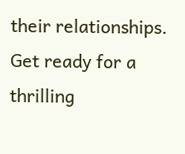their relationships. Get ready for a thrilling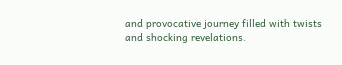and provocative journey filled with twists and shocking revelations.